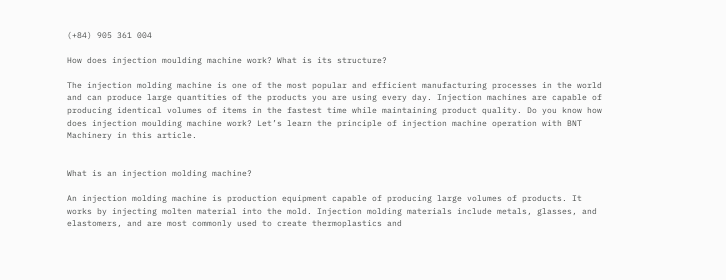(+84) 905 361 004

How does injection moulding machine work? What is its structure?

The injection molding machine is one of the most popular and efficient manufacturing processes in the world and can produce large quantities of the products you are using every day. Injection machines are capable of producing identical volumes of items in the fastest time while maintaining product quality. Do you know how does injection moulding machine work? Let’s learn the principle of injection machine operation with BNT Machinery in this article.


What is an injection molding machine?

An injection molding machine is production equipment capable of producing large volumes of products. It works by injecting molten material into the mold. Injection molding materials include metals, glasses, and elastomers, and are most commonly used to create thermoplastics and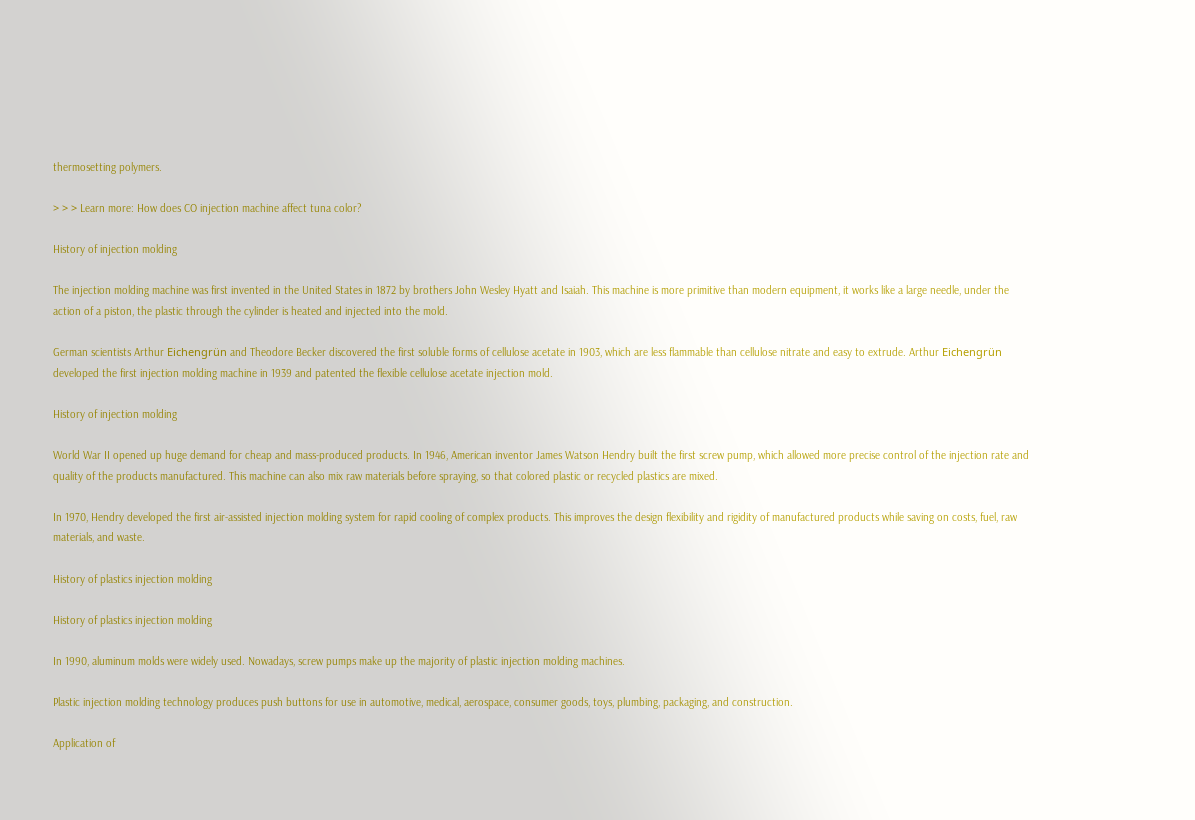thermosetting polymers.

> > > Learn more: How does CO injection machine affect tuna color?

History of injection molding

The injection molding machine was first invented in the United States in 1872 by brothers John Wesley Hyatt and Isaiah. This machine is more primitive than modern equipment, it works like a large needle, under the action of a piston, the plastic through the cylinder is heated and injected into the mold.

German scientists Arthur Eichengrün and Theodore Becker discovered the first soluble forms of cellulose acetate in 1903, which are less flammable than cellulose nitrate and easy to extrude. Arthur Eichengrün developed the first injection molding machine in 1939 and patented the flexible cellulose acetate injection mold.

History of injection molding

World War II opened up huge demand for cheap and mass-produced products. In 1946, American inventor James Watson Hendry built the first screw pump, which allowed more precise control of the injection rate and quality of the products manufactured. This machine can also mix raw materials before spraying, so that colored plastic or recycled plastics are mixed.

In 1970, Hendry developed the first air-assisted injection molding system for rapid cooling of complex products. This improves the design flexibility and rigidity of manufactured products while saving on costs, fuel, raw materials, and waste.

History of plastics injection molding

History of plastics injection molding

In 1990, aluminum molds were widely used. Nowadays, screw pumps make up the majority of plastic injection molding machines.

Plastic injection molding technology produces push buttons for use in automotive, medical, aerospace, consumer goods, toys, plumbing, packaging, and construction.

Application of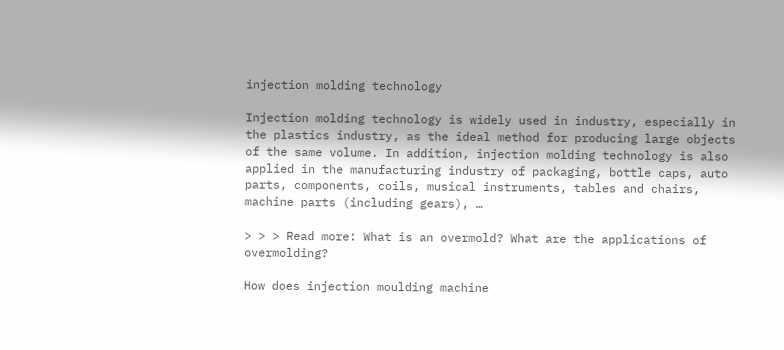injection molding technology

Injection molding technology is widely used in industry, especially in the plastics industry, as the ideal method for producing large objects of the same volume. In addition, injection molding technology is also applied in the manufacturing industry of packaging, bottle caps, auto parts, components, coils, musical instruments, tables and chairs, machine parts (including gears), …

> > > Read more: What is an overmold? What are the applications of overmolding?

How does injection moulding machine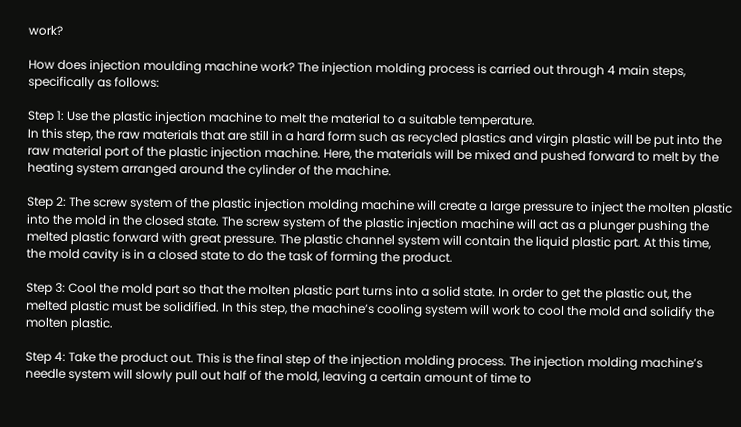work?

How does injection moulding machine work? The injection molding process is carried out through 4 main steps, specifically as follows:

Step 1: Use the plastic injection machine to melt the material to a suitable temperature.
In this step, the raw materials that are still in a hard form such as recycled plastics and virgin plastic will be put into the raw material port of the plastic injection machine. Here, the materials will be mixed and pushed forward to melt by the heating system arranged around the cylinder of the machine.

Step 2: The screw system of the plastic injection molding machine will create a large pressure to inject the molten plastic into the mold in the closed state. The screw system of the plastic injection machine will act as a plunger pushing the melted plastic forward with great pressure. The plastic channel system will contain the liquid plastic part. At this time, the mold cavity is in a closed state to do the task of forming the product.

Step 3: Cool the mold part so that the molten plastic part turns into a solid state. In order to get the plastic out, the melted plastic must be solidified. In this step, the machine’s cooling system will work to cool the mold and solidify the molten plastic.

Step 4: Take the product out. This is the final step of the injection molding process. The injection molding machine’s needle system will slowly pull out half of the mold, leaving a certain amount of time to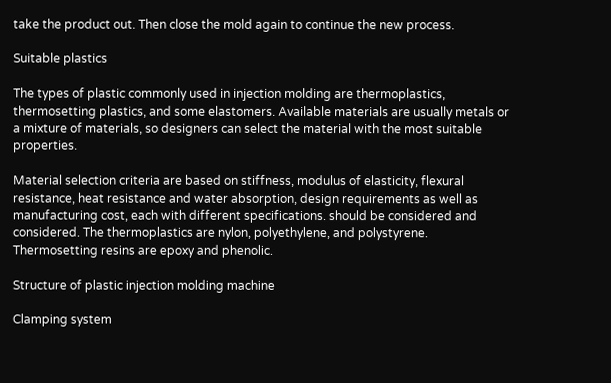take the product out. Then close the mold again to continue the new process.

Suitable plastics

The types of plastic commonly used in injection molding are thermoplastics, thermosetting plastics, and some elastomers. Available materials are usually metals or a mixture of materials, so designers can select the material with the most suitable properties.

Material selection criteria are based on stiffness, modulus of elasticity, flexural resistance, heat resistance and water absorption, design requirements as well as manufacturing cost, each with different specifications. should be considered and considered. The thermoplastics are nylon, polyethylene, and polystyrene. Thermosetting resins are epoxy and phenolic.

Structure of plastic injection molding machine

Clamping system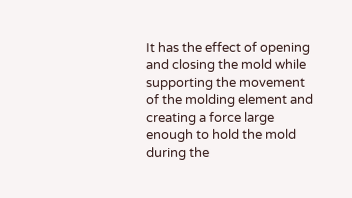It has the effect of opening and closing the mold while supporting the movement of the molding element and creating a force large enough to hold the mold during the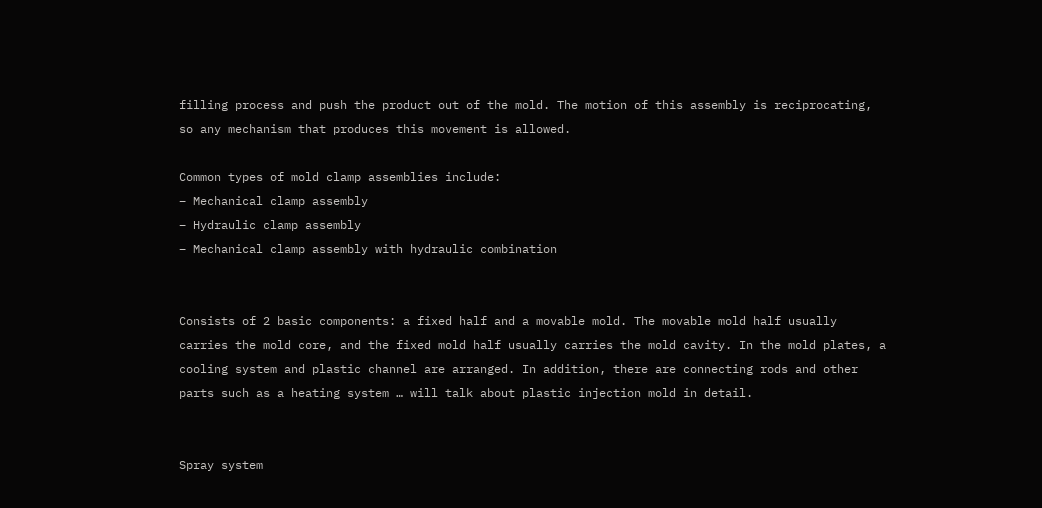filling process and push the product out of the mold. The motion of this assembly is reciprocating, so any mechanism that produces this movement is allowed.

Common types of mold clamp assemblies include:
– Mechanical clamp assembly
– Hydraulic clamp assembly
– Mechanical clamp assembly with hydraulic combination


Consists of 2 basic components: a fixed half and a movable mold. The movable mold half usually carries the mold core, and the fixed mold half usually carries the mold cavity. In the mold plates, a cooling system and plastic channel are arranged. In addition, there are connecting rods and other parts such as a heating system … will talk about plastic injection mold in detail.


Spray system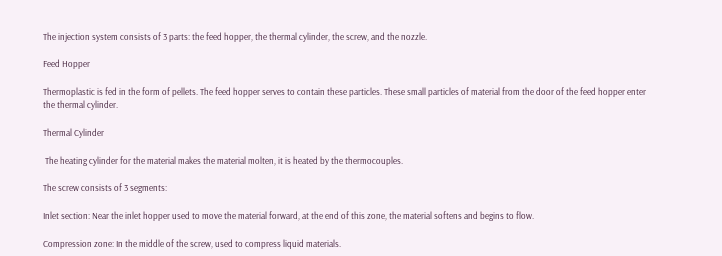The injection system consists of 3 parts: the feed hopper, the thermal cylinder, the screw, and the nozzle.

Feed Hopper

Thermoplastic is fed in the form of pellets. The feed hopper serves to contain these particles. These small particles of material from the door of the feed hopper enter the thermal cylinder.

Thermal Cylinder

 The heating cylinder for the material makes the material molten, it is heated by the thermocouples.

The screw consists of 3 segments:

Inlet section: Near the inlet hopper used to move the material forward, at the end of this zone, the material softens and begins to flow.

Compression zone: In the middle of the screw, used to compress liquid materials.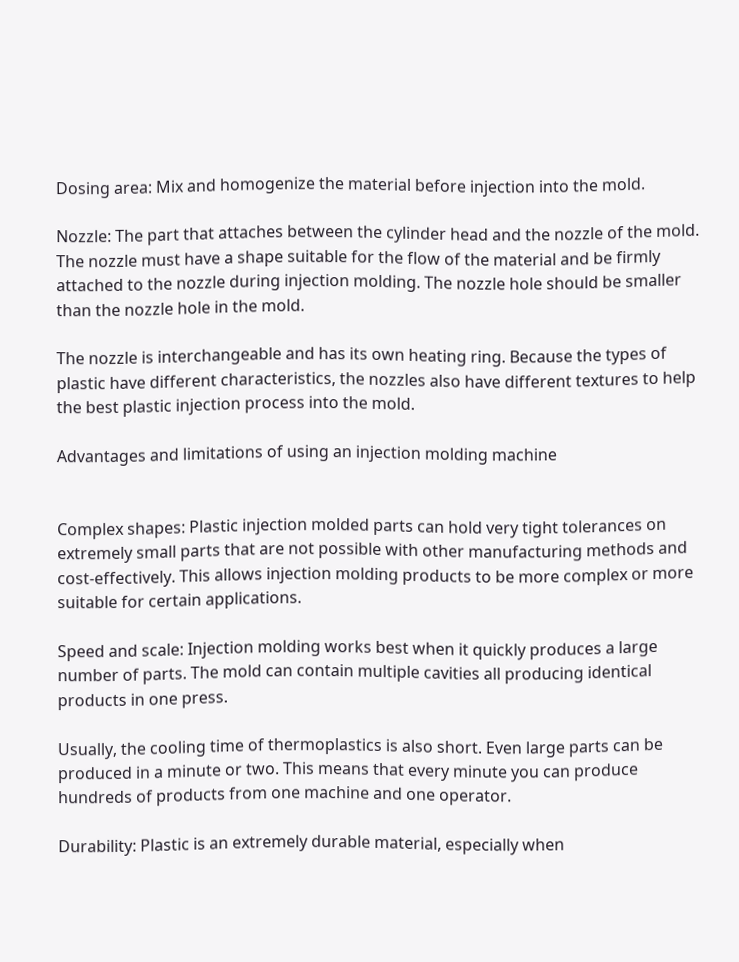Dosing area: Mix and homogenize the material before injection into the mold.

Nozzle: The part that attaches between the cylinder head and the nozzle of the mold. The nozzle must have a shape suitable for the flow of the material and be firmly attached to the nozzle during injection molding. The nozzle hole should be smaller than the nozzle hole in the mold.

The nozzle is interchangeable and has its own heating ring. Because the types of plastic have different characteristics, the nozzles also have different textures to help the best plastic injection process into the mold.

Advantages and limitations of using an injection molding machine


Complex shapes: Plastic injection molded parts can hold very tight tolerances on extremely small parts that are not possible with other manufacturing methods and cost-effectively. This allows injection molding products to be more complex or more suitable for certain applications.

Speed and scale: Injection molding works best when it quickly produces a large number of parts. The mold can contain multiple cavities all producing identical products in one press.

Usually, the cooling time of thermoplastics is also short. Even large parts can be produced in a minute or two. This means that every minute you can produce hundreds of products from one machine and one operator.

Durability: Plastic is an extremely durable material, especially when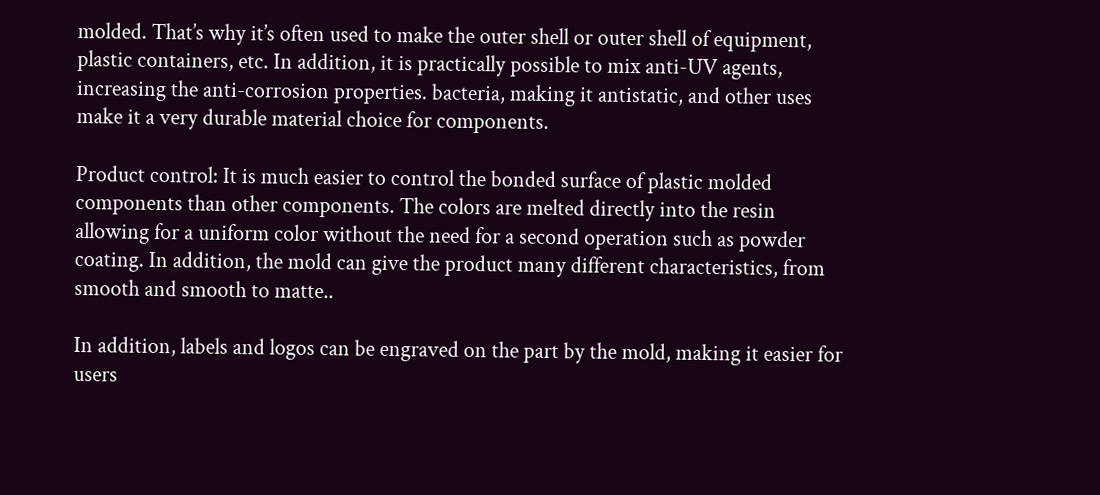molded. That’s why it’s often used to make the outer shell or outer shell of equipment, plastic containers, etc. In addition, it is practically possible to mix anti-UV agents, increasing the anti-corrosion properties. bacteria, making it antistatic, and other uses make it a very durable material choice for components.

Product control: It is much easier to control the bonded surface of plastic molded components than other components. The colors are melted directly into the resin allowing for a uniform color without the need for a second operation such as powder coating. In addition, the mold can give the product many different characteristics, from smooth and smooth to matte..

In addition, labels and logos can be engraved on the part by the mold, making it easier for users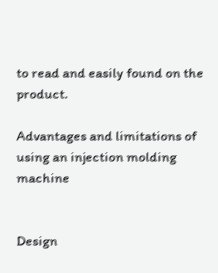to read and easily found on the product.

Advantages and limitations of using an injection molding machine


Design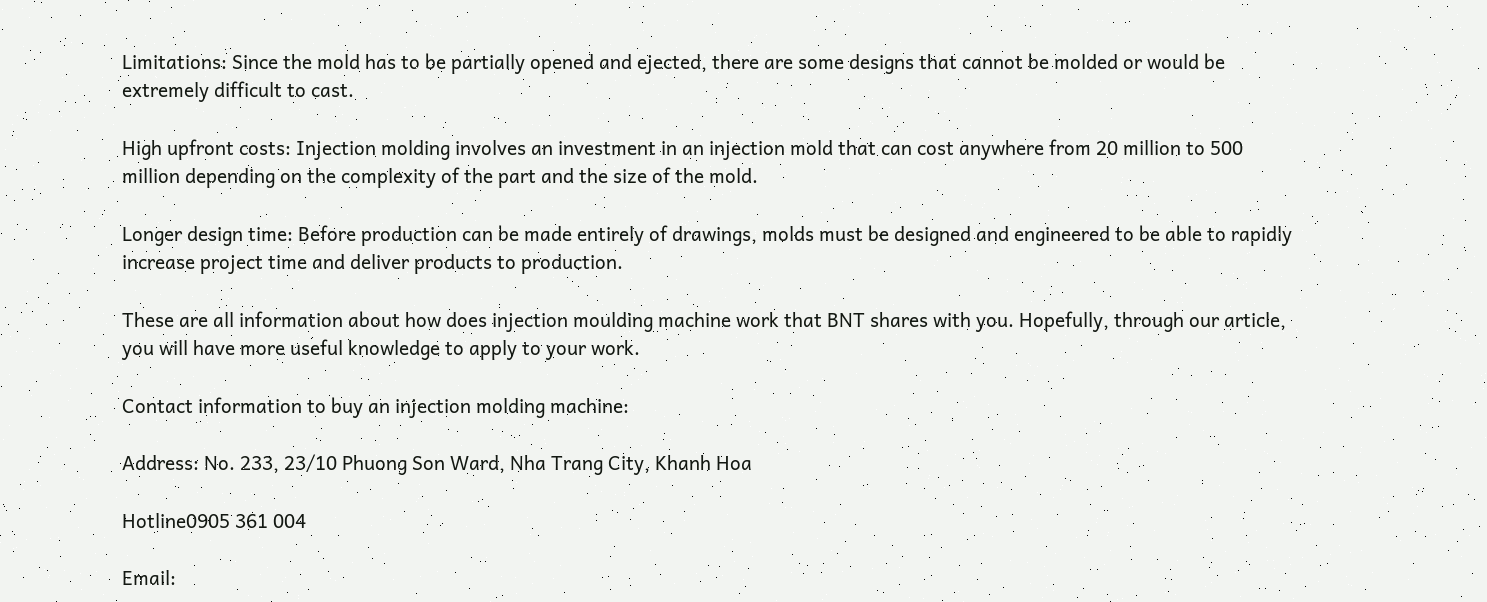Limitations: Since the mold has to be partially opened and ejected, there are some designs that cannot be molded or would be extremely difficult to cast.

High upfront costs: Injection molding involves an investment in an injection mold that can cost anywhere from 20 million to 500 million depending on the complexity of the part and the size of the mold.

Longer design time: Before production can be made entirely of drawings, molds must be designed and engineered to be able to rapidly increase project time and deliver products to production.

These are all information about how does injection moulding machine work that BNT shares with you. Hopefully, through our article, you will have more useful knowledge to apply to your work.

Contact information to buy an injection molding machine:

Address: No. 233, 23/10 Phuong Son Ward, Nha Trang City, Khanh Hoa

Hotline0905 361 004

Email: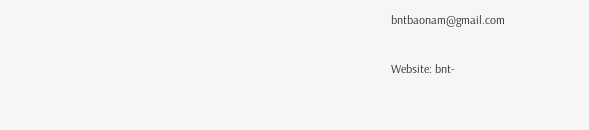bntbaonam@gmail.com

Website: bnt-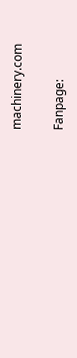machinery.com

Fanpage: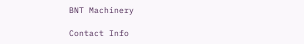BNT Machinery

Contact Info